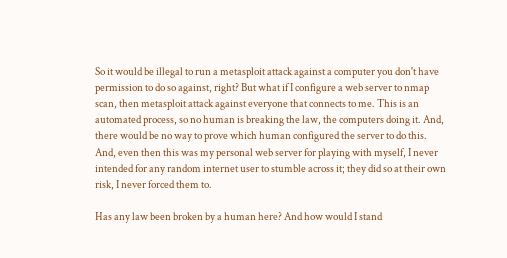So it would be illegal to run a metasploit attack against a computer you don't have permission to do so against, right? But what if I configure a web server to nmap scan, then metasploit attack against everyone that connects to me. This is an automated process, so no human is breaking the law, the computers doing it. And, there would be no way to prove which human configured the server to do this. And, even then this was my personal web server for playing with myself, I never intended for any random internet user to stumble across it; they did so at their own risk, I never forced them to.

Has any law been broken by a human here? And how would I stand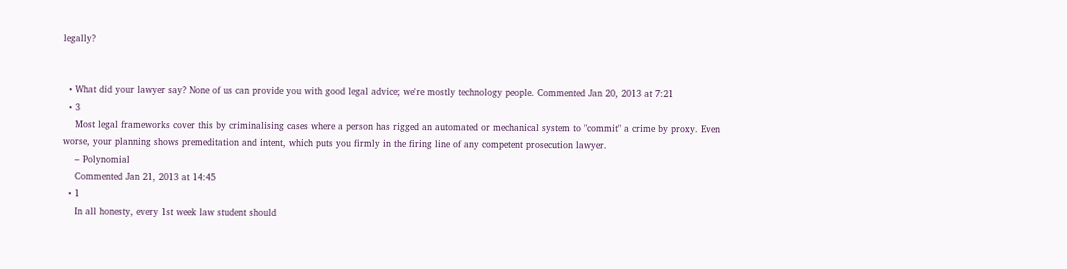legally?


  • What did your lawyer say? None of us can provide you with good legal advice; we're mostly technology people. Commented Jan 20, 2013 at 7:21
  • 3
    Most legal frameworks cover this by criminalising cases where a person has rigged an automated or mechanical system to "commit" a crime by proxy. Even worse, your planning shows premeditation and intent, which puts you firmly in the firing line of any competent prosecution lawyer.
    – Polynomial
    Commented Jan 21, 2013 at 14:45
  • 1
    In all honesty, every 1st week law student should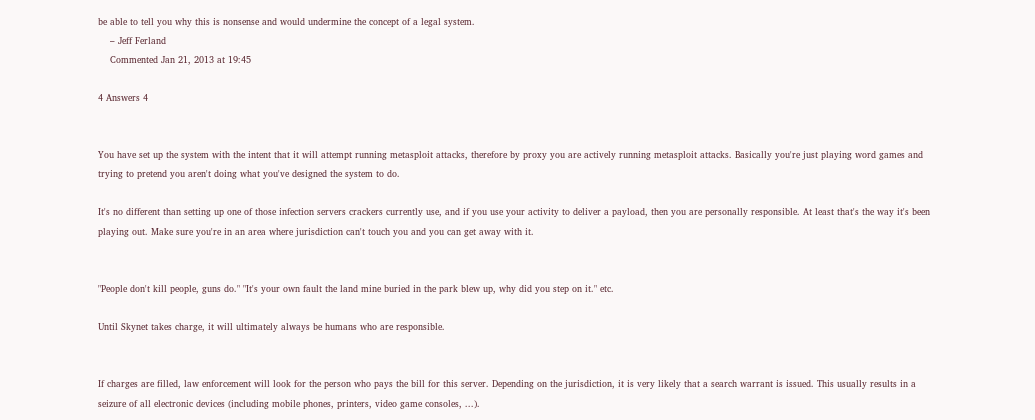be able to tell you why this is nonsense and would undermine the concept of a legal system.
    – Jeff Ferland
    Commented Jan 21, 2013 at 19:45

4 Answers 4


You have set up the system with the intent that it will attempt running metasploit attacks, therefore by proxy you are actively running metasploit attacks. Basically you're just playing word games and trying to pretend you aren't doing what you've designed the system to do.

It's no different than setting up one of those infection servers crackers currently use, and if you use your activity to deliver a payload, then you are personally responsible. At least that's the way it's been playing out. Make sure you're in an area where jurisdiction can't touch you and you can get away with it.


"People don't kill people, guns do." "It's your own fault the land mine buried in the park blew up, why did you step on it." etc.

Until Skynet takes charge, it will ultimately always be humans who are responsible.


If charges are filled, law enforcement will look for the person who pays the bill for this server. Depending on the jurisdiction, it is very likely that a search warrant is issued. This usually results in a seizure of all electronic devices (including mobile phones, printers, video game consoles, ...).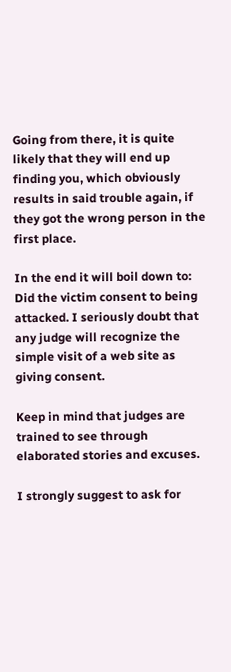Going from there, it is quite likely that they will end up finding you, which obviously results in said trouble again, if they got the wrong person in the first place.

In the end it will boil down to: Did the victim consent to being attacked. I seriously doubt that any judge will recognize the simple visit of a web site as giving consent.

Keep in mind that judges are trained to see through elaborated stories and excuses.

I strongly suggest to ask for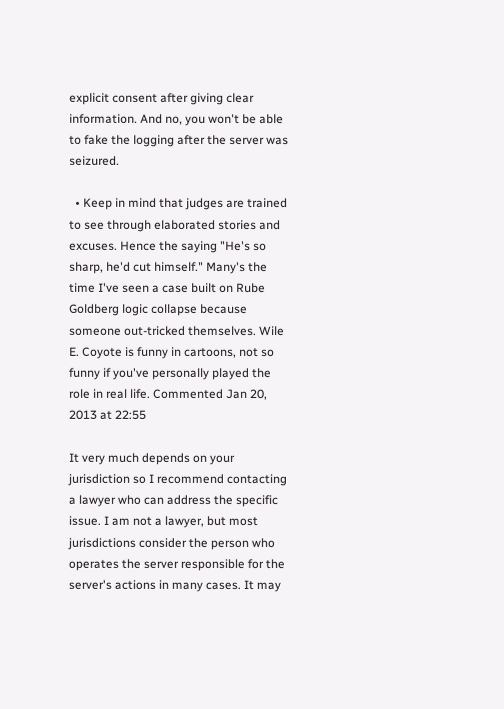explicit consent after giving clear information. And no, you won't be able to fake the logging after the server was seizured.

  • Keep in mind that judges are trained to see through elaborated stories and excuses. Hence the saying "He's so sharp, he'd cut himself." Many's the time I've seen a case built on Rube Goldberg logic collapse because someone out-tricked themselves. Wile E. Coyote is funny in cartoons, not so funny if you've personally played the role in real life. Commented Jan 20, 2013 at 22:55

It very much depends on your jurisdiction so I recommend contacting a lawyer who can address the specific issue. I am not a lawyer, but most jurisdictions consider the person who operates the server responsible for the server's actions in many cases. It may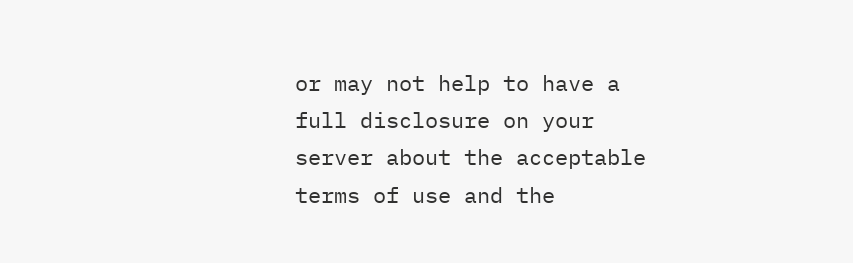or may not help to have a full disclosure on your server about the acceptable terms of use and the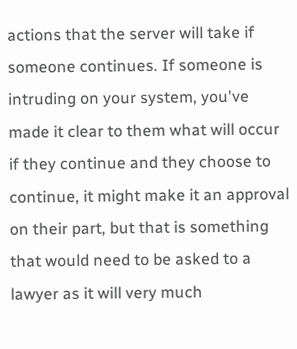actions that the server will take if someone continues. If someone is intruding on your system, you've made it clear to them what will occur if they continue and they choose to continue, it might make it an approval on their part, but that is something that would need to be asked to a lawyer as it will very much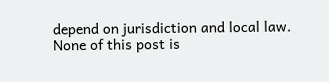depend on jurisdiction and local law. None of this post is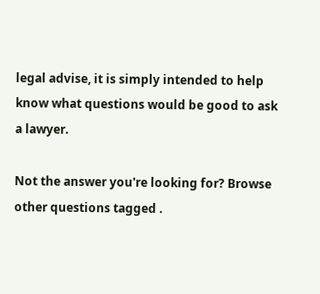legal advise, it is simply intended to help know what questions would be good to ask a lawyer.

Not the answer you're looking for? Browse other questions tagged .